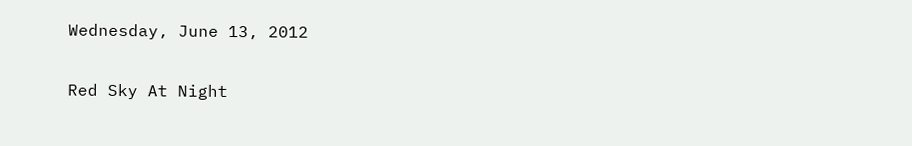Wednesday, June 13, 2012

Red Sky At Night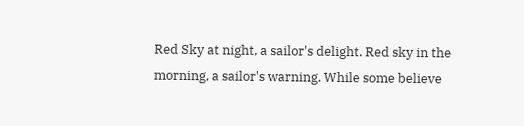Red Sky at night, a sailor's delight. Red sky in the morning, a sailor's warning. While some believe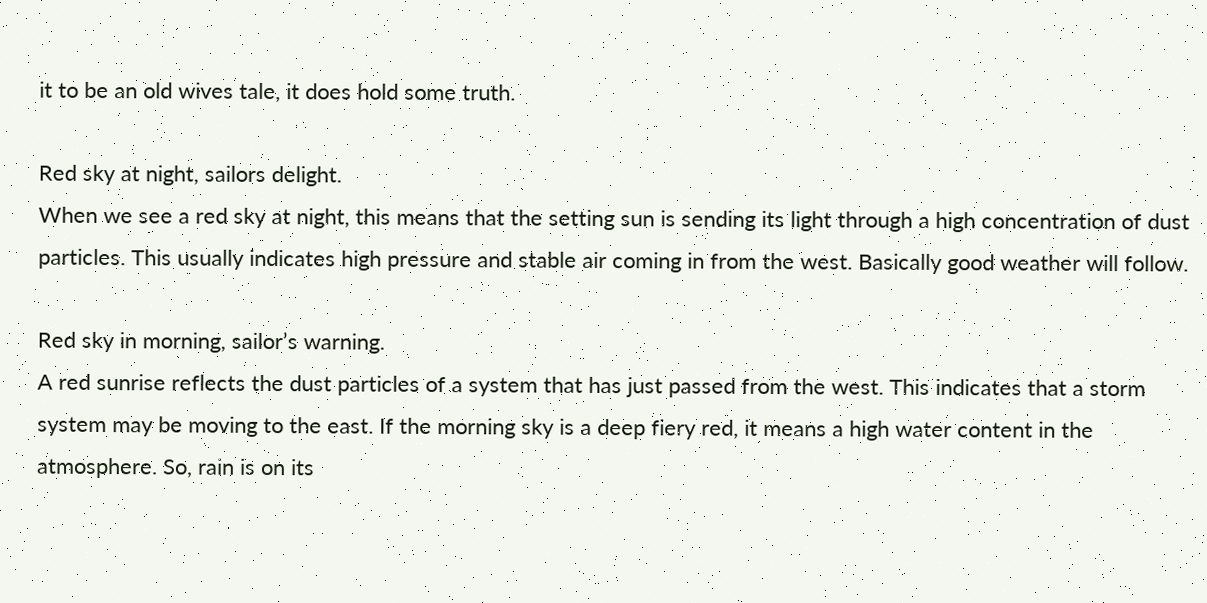it to be an old wives tale, it does hold some truth.

Red sky at night, sailors delight.
When we see a red sky at night, this means that the setting sun is sending its light through a high concentration of dust particles. This usually indicates high pressure and stable air coming in from the west. Basically good weather will follow.

Red sky in morning, sailor’s warning.
A red sunrise reflects the dust particles of a system that has just passed from the west. This indicates that a storm system may be moving to the east. If the morning sky is a deep fiery red, it means a high water content in the atmosphere. So, rain is on its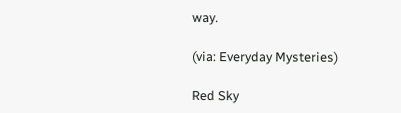way.

(via: Everyday Mysteries)

Red Sky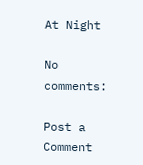At Night

No comments:

Post a Comment